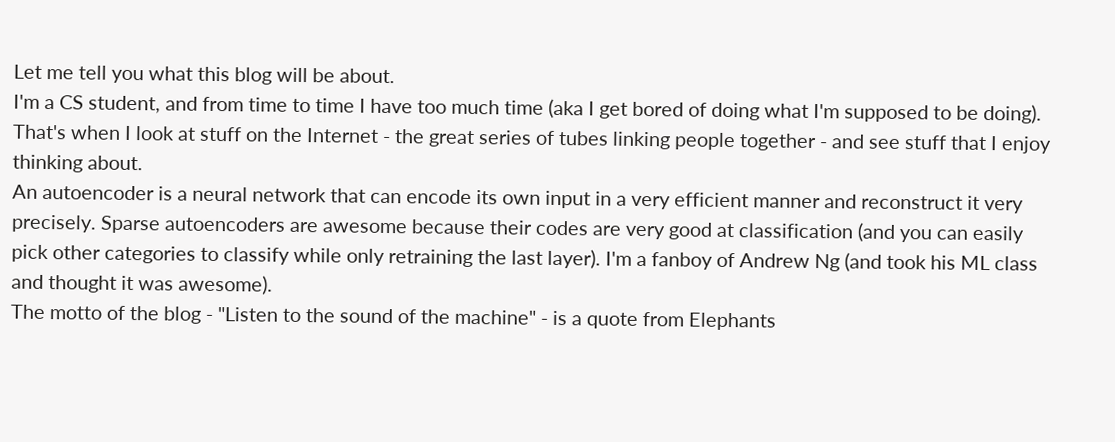Let me tell you what this blog will be about.
I'm a CS student, and from time to time I have too much time (aka I get bored of doing what I'm supposed to be doing). That's when I look at stuff on the Internet - the great series of tubes linking people together - and see stuff that I enjoy thinking about.
An autoencoder is a neural network that can encode its own input in a very efficient manner and reconstruct it very precisely. Sparse autoencoders are awesome because their codes are very good at classification (and you can easily pick other categories to classify while only retraining the last layer). I'm a fanboy of Andrew Ng (and took his ML class and thought it was awesome).
The motto of the blog - "Listen to the sound of the machine" - is a quote from Elephants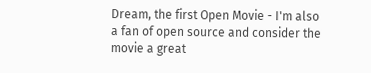Dream, the first Open Movie - I'm also a fan of open source and consider the movie a great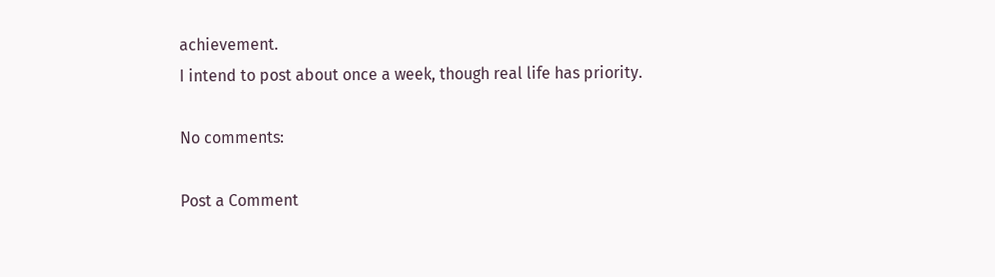achievement.
I intend to post about once a week, though real life has priority.

No comments:

Post a Comment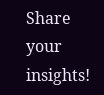Share your insights!